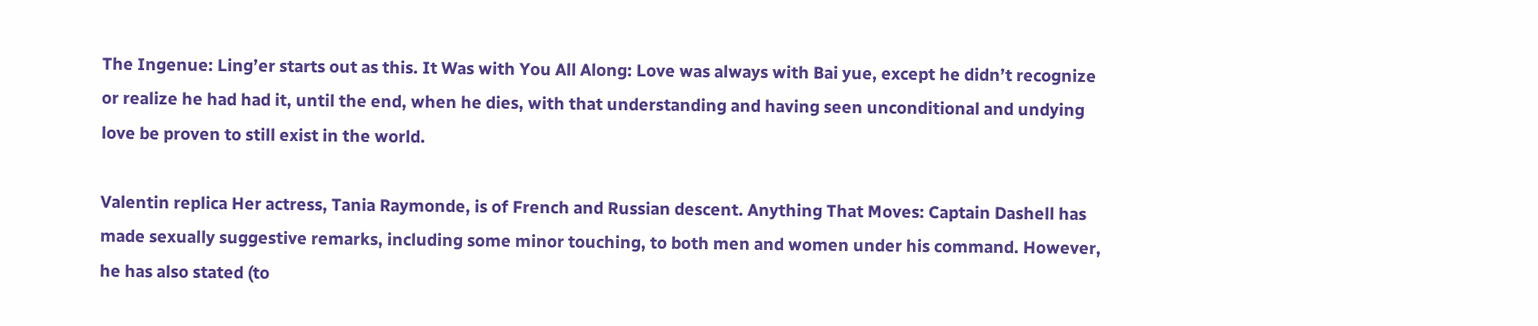The Ingenue: Ling’er starts out as this. It Was with You All Along: Love was always with Bai yue, except he didn’t recognize or realize he had had it, until the end, when he dies, with that understanding and having seen unconditional and undying love be proven to still exist in the world.

Valentin replica Her actress, Tania Raymonde, is of French and Russian descent. Anything That Moves: Captain Dashell has made sexually suggestive remarks, including some minor touching, to both men and women under his command. However, he has also stated (to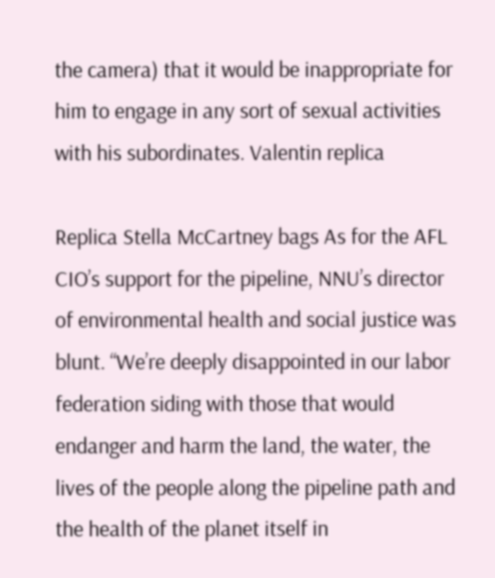the camera) that it would be inappropriate for him to engage in any sort of sexual activities with his subordinates. Valentin replica

Replica Stella McCartney bags As for the AFL CIO’s support for the pipeline, NNU’s director of environmental health and social justice was blunt. “We’re deeply disappointed in our labor federation siding with those that would endanger and harm the land, the water, the lives of the people along the pipeline path and the health of the planet itself in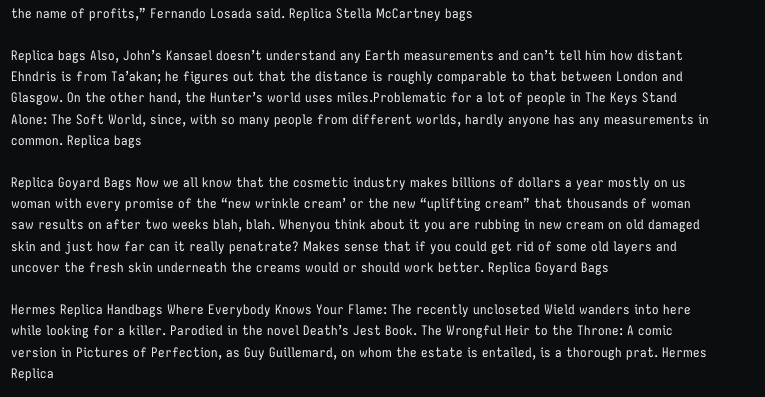the name of profits,” Fernando Losada said. Replica Stella McCartney bags

Replica bags Also, John’s Kansael doesn’t understand any Earth measurements and can’t tell him how distant Ehndris is from Ta’akan; he figures out that the distance is roughly comparable to that between London and Glasgow. On the other hand, the Hunter’s world uses miles.Problematic for a lot of people in The Keys Stand Alone: The Soft World, since, with so many people from different worlds, hardly anyone has any measurements in common. Replica bags

Replica Goyard Bags Now we all know that the cosmetic industry makes billions of dollars a year mostly on us woman with every promise of the “new wrinkle cream’ or the new “uplifting cream” that thousands of woman saw results on after two weeks blah, blah. Whenyou think about it you are rubbing in new cream on old damaged skin and just how far can it really penatrate? Makes sense that if you could get rid of some old layers and uncover the fresh skin underneath the creams would or should work better. Replica Goyard Bags

Hermes Replica Handbags Where Everybody Knows Your Flame: The recently uncloseted Wield wanders into here while looking for a killer. Parodied in the novel Death’s Jest Book. The Wrongful Heir to the Throne: A comic version in Pictures of Perfection, as Guy Guillemard, on whom the estate is entailed, is a thorough prat. Hermes Replica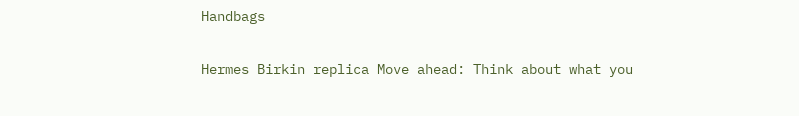Handbags

Hermes Birkin replica Move ahead: Think about what you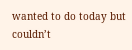wanted to do today but couldn’t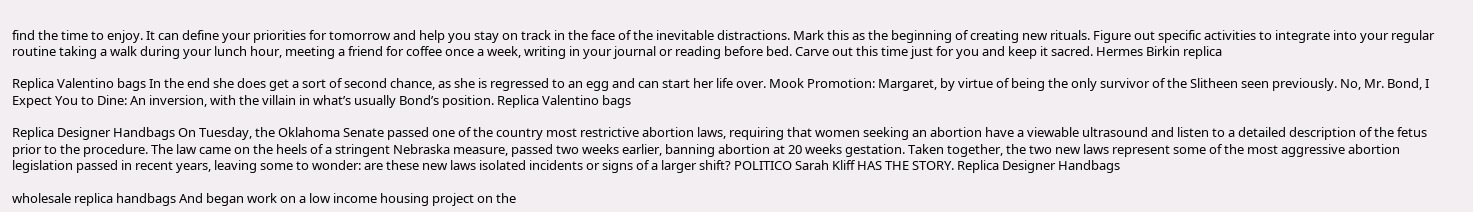find the time to enjoy. It can define your priorities for tomorrow and help you stay on track in the face of the inevitable distractions. Mark this as the beginning of creating new rituals. Figure out specific activities to integrate into your regular routine taking a walk during your lunch hour, meeting a friend for coffee once a week, writing in your journal or reading before bed. Carve out this time just for you and keep it sacred. Hermes Birkin replica

Replica Valentino bags In the end she does get a sort of second chance, as she is regressed to an egg and can start her life over. Mook Promotion: Margaret, by virtue of being the only survivor of the Slitheen seen previously. No, Mr. Bond, I Expect You to Dine: An inversion, with the villain in what’s usually Bond’s position. Replica Valentino bags

Replica Designer Handbags On Tuesday, the Oklahoma Senate passed one of the country most restrictive abortion laws, requiring that women seeking an abortion have a viewable ultrasound and listen to a detailed description of the fetus prior to the procedure. The law came on the heels of a stringent Nebraska measure, passed two weeks earlier, banning abortion at 20 weeks gestation. Taken together, the two new laws represent some of the most aggressive abortion legislation passed in recent years, leaving some to wonder: are these new laws isolated incidents or signs of a larger shift? POLITICO Sarah Kliff HAS THE STORY. Replica Designer Handbags

wholesale replica handbags And began work on a low income housing project on the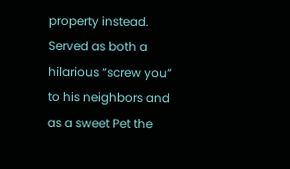property instead. Served as both a hilarious “screw you” to his neighbors and as a sweet Pet the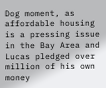Dog moment, as affordable housing is a pressing issue in the Bay Area and Lucas pledged over million of his own money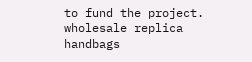to fund the project. wholesale replica handbags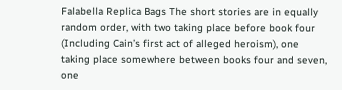Falabella Replica Bags The short stories are in equally random order, with two taking place before book four (Including Cain’s first act of alleged heroism), one taking place somewhere between books four and seven, one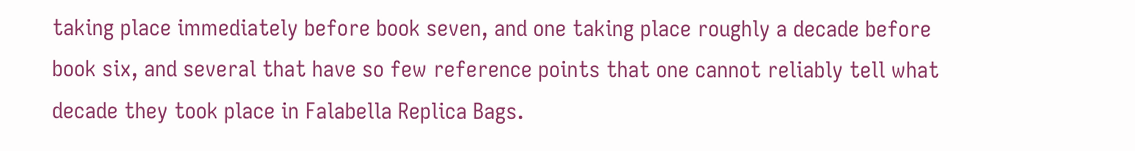taking place immediately before book seven, and one taking place roughly a decade before book six, and several that have so few reference points that one cannot reliably tell what decade they took place in Falabella Replica Bags.